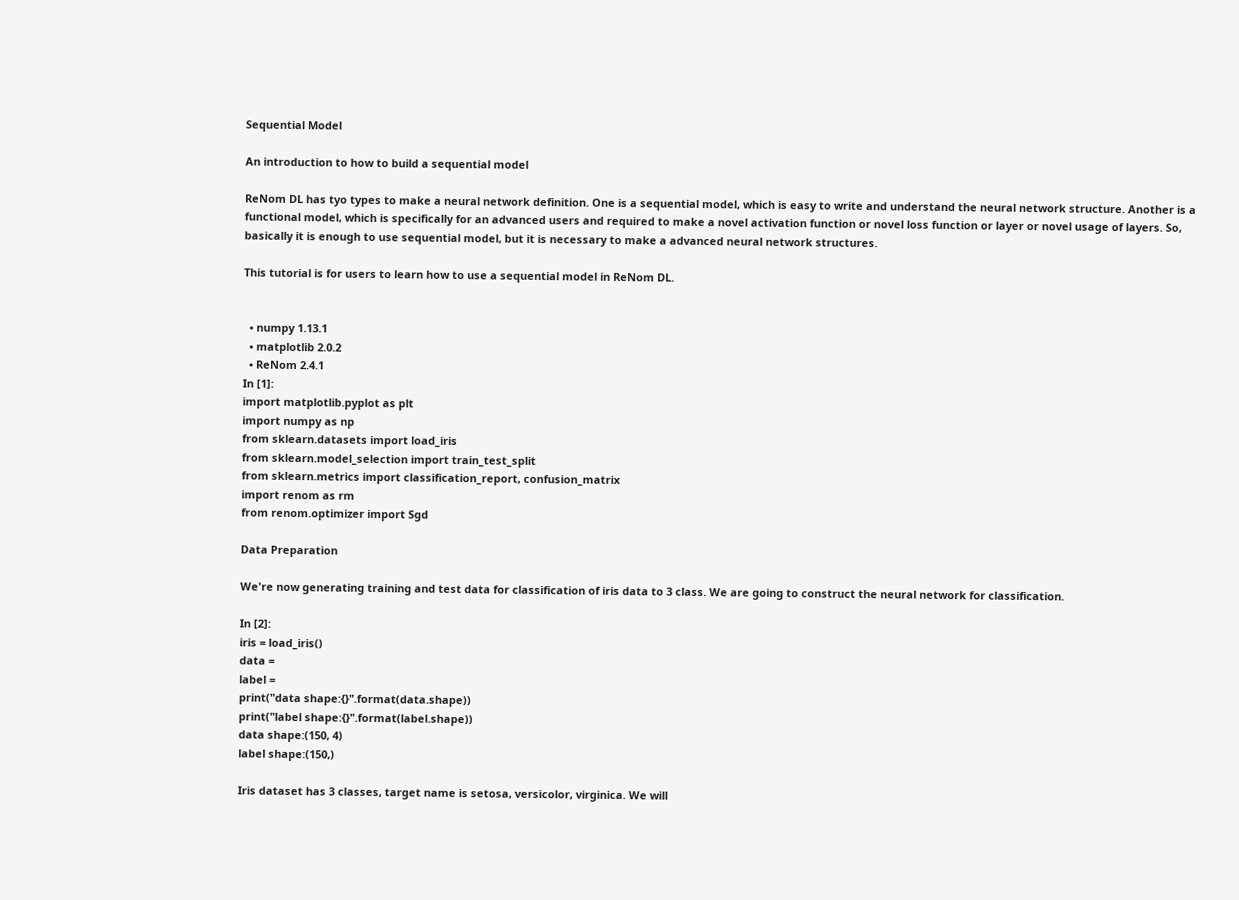Sequential Model

An introduction to how to build a sequential model

ReNom DL has tyo types to make a neural network definition. One is a sequential model, which is easy to write and understand the neural network structure. Another is a functional model, which is specifically for an advanced users and required to make a novel activation function or novel loss function or layer or novel usage of layers. So, basically it is enough to use sequential model, but it is necessary to make a advanced neural network structures.

This tutorial is for users to learn how to use a sequential model in ReNom DL.


  • numpy 1.13.1
  • matplotlib 2.0.2
  • ReNom 2.4.1
In [1]:
import matplotlib.pyplot as plt
import numpy as np
from sklearn.datasets import load_iris
from sklearn.model_selection import train_test_split
from sklearn.metrics import classification_report, confusion_matrix
import renom as rm
from renom.optimizer import Sgd

Data Preparation

We're now generating training and test data for classification of iris data to 3 class. We are going to construct the neural network for classification.

In [2]:
iris = load_iris()
data =
label =
print("data shape:{}".format(data.shape))
print("label shape:{}".format(label.shape))
data shape:(150, 4)
label shape:(150,)

Iris dataset has 3 classes, target name is setosa, versicolor, virginica. We will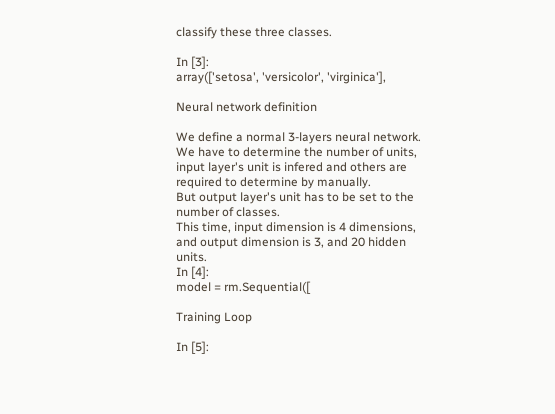classify these three classes.

In [3]:
array(['setosa', 'versicolor', 'virginica'],

Neural network definition

We define a normal 3-layers neural network.
We have to determine the number of units, input layer's unit is infered and others are required to determine by manually.
But output layer's unit has to be set to the number of classes.
This time, input dimension is 4 dimensions, and output dimension is 3, and 20 hidden units.
In [4]:
model = rm.Sequential([

Training Loop

In [5]: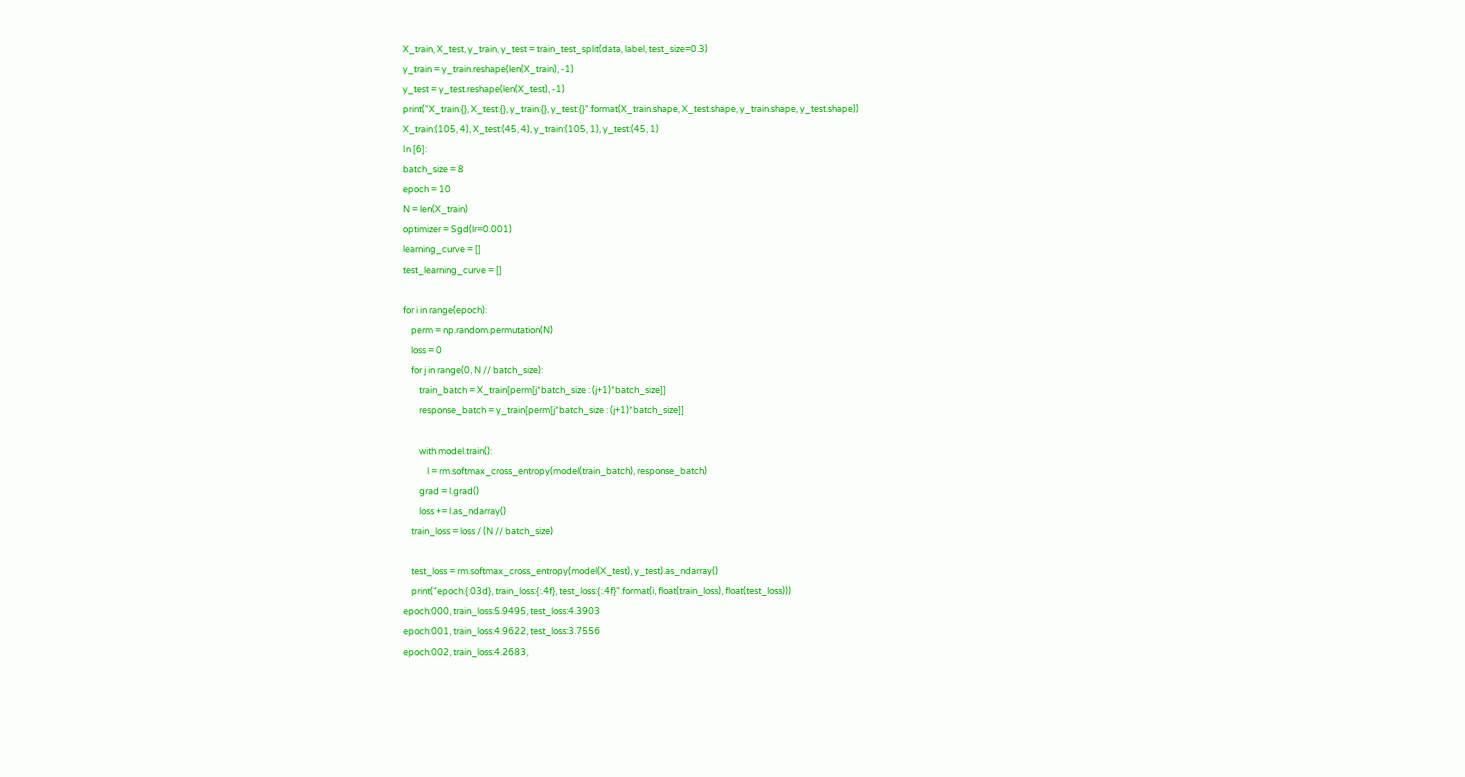X_train, X_test, y_train, y_test = train_test_split(data, label, test_size=0.3)
y_train = y_train.reshape(len(X_train), -1)
y_test = y_test.reshape(len(X_test), -1)
print("X_train:{}, X_test:{}, y_train:{}, y_test:{}".format(X_train.shape, X_test.shape, y_train.shape, y_test.shape))
X_train:(105, 4), X_test:(45, 4), y_train:(105, 1), y_test:(45, 1)
In [6]:
batch_size = 8
epoch = 10
N = len(X_train)
optimizer = Sgd(lr=0.001)
learning_curve = []
test_learning_curve = []

for i in range(epoch):
    perm = np.random.permutation(N)
    loss = 0
    for j in range(0, N // batch_size):
        train_batch = X_train[perm[j*batch_size : (j+1)*batch_size]]
        response_batch = y_train[perm[j*batch_size : (j+1)*batch_size]]

        with model.train():
            l = rm.softmax_cross_entropy(model(train_batch), response_batch)
        grad = l.grad()
        loss += l.as_ndarray()
    train_loss = loss / (N // batch_size)

    test_loss = rm.softmax_cross_entropy(model(X_test), y_test).as_ndarray()
    print("epoch:{:03d}, train_loss:{:.4f}, test_loss:{:.4f}".format(i, float(train_loss), float(test_loss)))
epoch:000, train_loss:5.9495, test_loss:4.3903
epoch:001, train_loss:4.9622, test_loss:3.7556
epoch:002, train_loss:4.2683,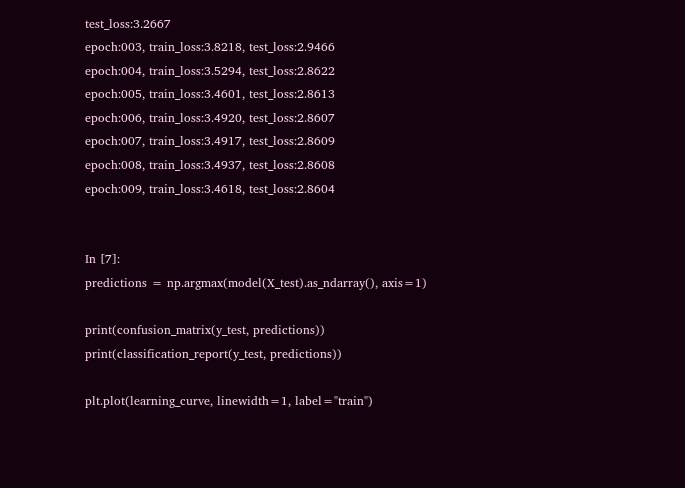test_loss:3.2667
epoch:003, train_loss:3.8218, test_loss:2.9466
epoch:004, train_loss:3.5294, test_loss:2.8622
epoch:005, train_loss:3.4601, test_loss:2.8613
epoch:006, train_loss:3.4920, test_loss:2.8607
epoch:007, train_loss:3.4917, test_loss:2.8609
epoch:008, train_loss:3.4937, test_loss:2.8608
epoch:009, train_loss:3.4618, test_loss:2.8604


In [7]:
predictions = np.argmax(model(X_test).as_ndarray(), axis=1)

print(confusion_matrix(y_test, predictions))
print(classification_report(y_test, predictions))

plt.plot(learning_curve, linewidth=1, label="train")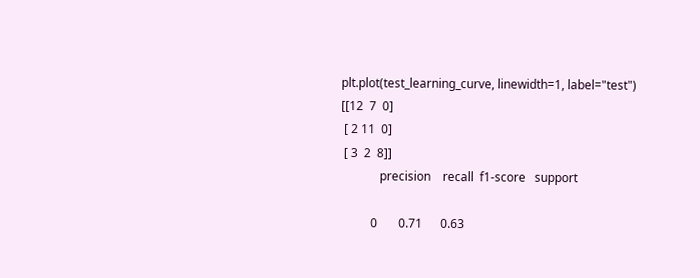plt.plot(test_learning_curve, linewidth=1, label="test")
[[12  7  0]
 [ 2 11  0]
 [ 3  2  8]]
             precision    recall  f1-score   support

          0       0.71      0.63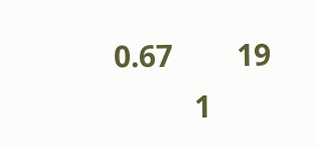0.67        19
          1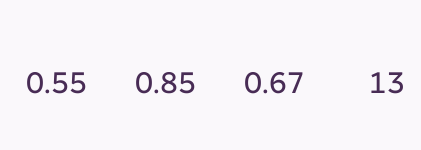0.55      0.85      0.67        13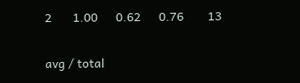2       1.00      0.62      0.76        13

avg / total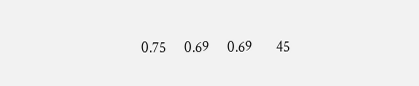0.75      0.69      0.69        45